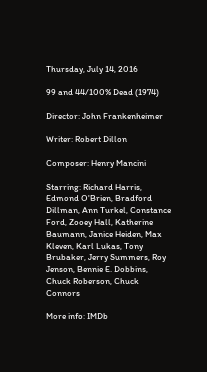Thursday, July 14, 2016

99 and 44/100% Dead (1974)

Director: John Frankenheimer

Writer: Robert Dillon

Composer: Henry Mancini

Starring: Richard Harris, Edmond O'Brien, Bradford Dillman, Ann Turkel, Constance Ford, Zooey Hall, Katherine Baumann, Janice Heiden, Max Kleven, Karl Lukas, Tony Brubaker, Jerry Summers, Roy Jenson, Bennie E. Dobbins, Chuck Roberson, Chuck Connors

More info: IMDb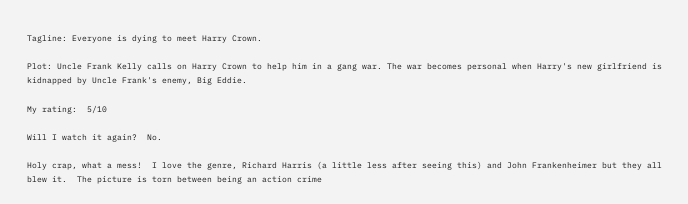Tagline: Everyone is dying to meet Harry Crown.

Plot: Uncle Frank Kelly calls on Harry Crown to help him in a gang war. The war becomes personal when Harry's new girlfriend is kidnapped by Uncle Frank's enemy, Big Eddie.

My rating:  5/10

Will I watch it again?  No.

Holy crap, what a mess!  I love the genre, Richard Harris (a little less after seeing this) and John Frankenheimer but they all blew it.  The picture is torn between being an action crime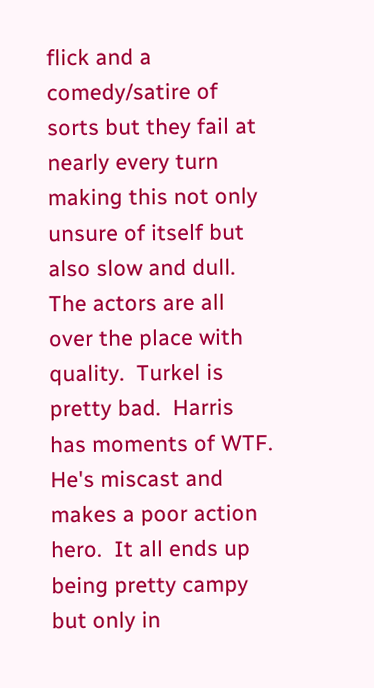flick and a comedy/satire of sorts but they fail at nearly every turn making this not only unsure of itself but also slow and dull.  The actors are all over the place with quality.  Turkel is pretty bad.  Harris has moments of WTF.  He's miscast and makes a poor action hero.  It all ends up being pretty campy but only in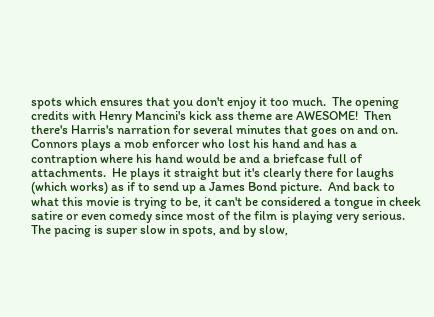spots which ensures that you don't enjoy it too much.  The opening credits with Henry Mancini's kick ass theme are AWESOME!  Then there's Harris's narration for several minutes that goes on and on.  Connors plays a mob enforcer who lost his hand and has a contraption where his hand would be and a briefcase full of attachments.  He plays it straight but it's clearly there for laughs (which works) as if to send up a James Bond picture.  And back to what this movie is trying to be, it can't be considered a tongue in cheek satire or even comedy since most of the film is playing very serious.  The pacing is super slow in spots, and by slow,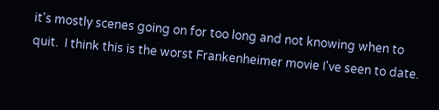it's mostly scenes going on for too long and not knowing when to quit.  I think this is the worst Frankenheimer movie I've seen to date.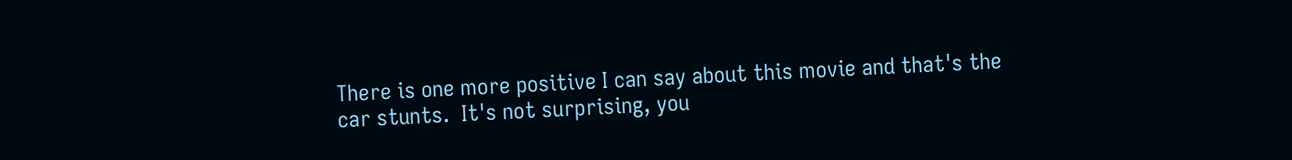There is one more positive I can say about this movie and that's the car stunts.  It's not surprising, you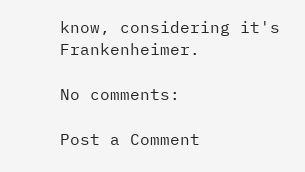know, considering it's Frankenheimer.

No comments:

Post a Comment